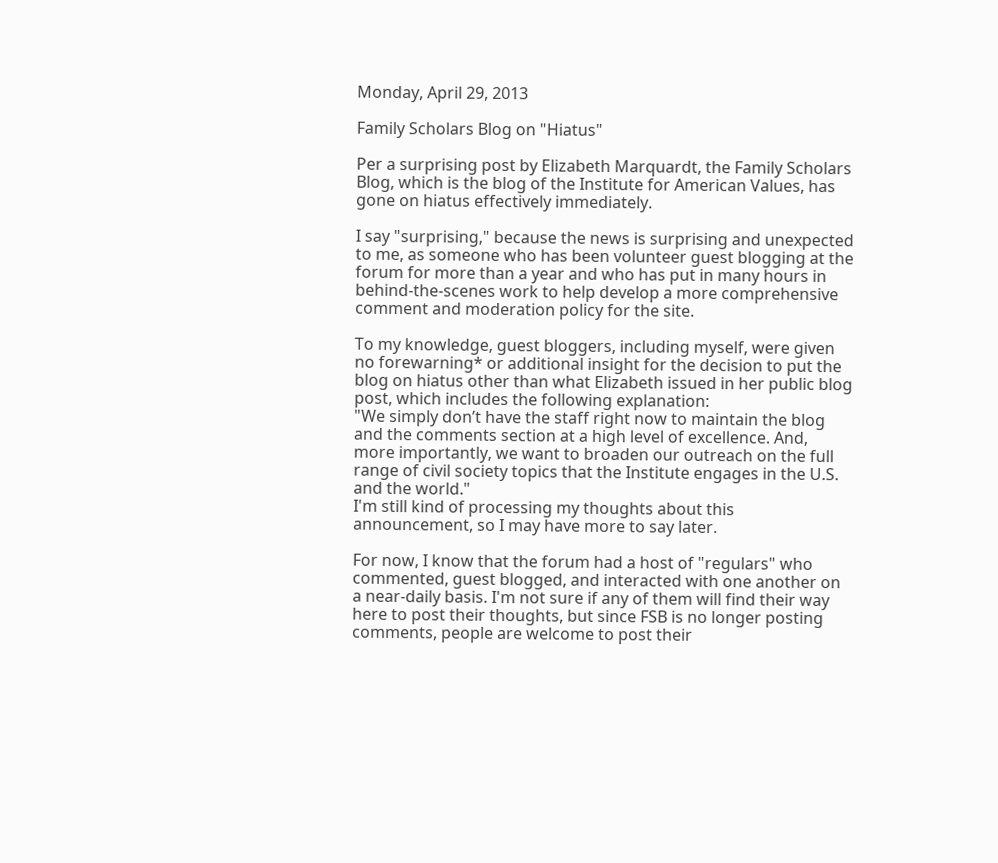Monday, April 29, 2013

Family Scholars Blog on "Hiatus"

Per a surprising post by Elizabeth Marquardt, the Family Scholars Blog, which is the blog of the Institute for American Values, has gone on hiatus effectively immediately.

I say "surprising," because the news is surprising and unexpected to me, as someone who has been volunteer guest blogging at the forum for more than a year and who has put in many hours in behind-the-scenes work to help develop a more comprehensive comment and moderation policy for the site.

To my knowledge, guest bloggers, including myself, were given no forewarning* or additional insight for the decision to put the blog on hiatus other than what Elizabeth issued in her public blog post, which includes the following explanation:
"We simply don’t have the staff right now to maintain the blog and the comments section at a high level of excellence. And, more importantly, we want to broaden our outreach on the full range of civil society topics that the Institute engages in the U.S. and the world."
I'm still kind of processing my thoughts about this announcement, so I may have more to say later.

For now, I know that the forum had a host of "regulars" who commented, guest blogged, and interacted with one another on a near-daily basis. I'm not sure if any of them will find their way here to post their thoughts, but since FSB is no longer posting comments, people are welcome to post their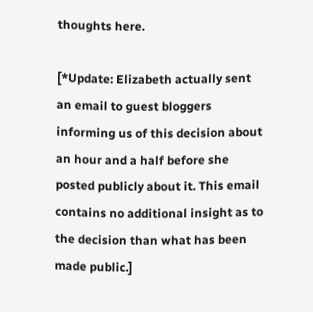thoughts here.

[*Update: Elizabeth actually sent an email to guest bloggers informing us of this decision about an hour and a half before she posted publicly about it. This email contains no additional insight as to the decision than what has been made public.]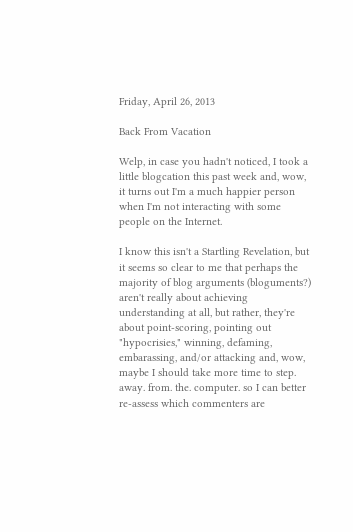Friday, April 26, 2013

Back From Vacation

Welp, in case you hadn't noticed, I took a little blogcation this past week and, wow, it turns out I'm a much happier person when I'm not interacting with some people on the Internet.

I know this isn't a Startling Revelation, but it seems so clear to me that perhaps the majority of blog arguments (bloguments?) aren't really about achieving understanding at all, but rather, they're about point-scoring, pointing out "hypocrisies," winning, defaming, embarassing, and/or attacking and, wow, maybe I should take more time to step. away. from. the. computer. so I can better re-assess which commenters are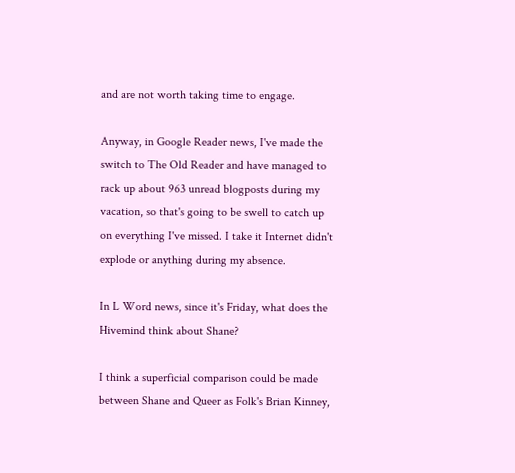and are not worth taking time to engage.

Anyway, in Google Reader news, I've made the switch to The Old Reader and have managed to rack up about 963 unread blogposts during my vacation, so that's going to be swell to catch up on everything I've missed. I take it Internet didn't explode or anything during my absence.

In L Word news, since it's Friday, what does the Hivemind think about Shane?

I think a superficial comparison could be made between Shane and Queer as Folk's Brian Kinney,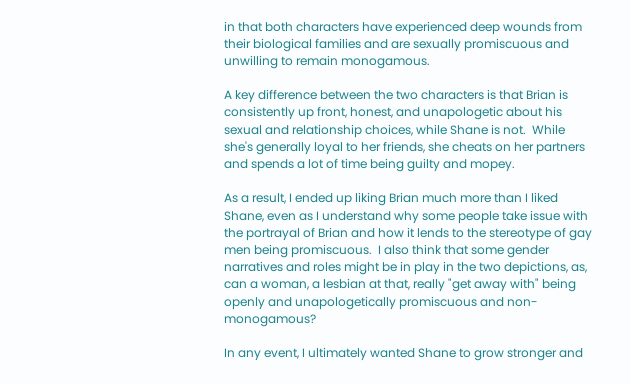in that both characters have experienced deep wounds from their biological families and are sexually promiscuous and unwilling to remain monogamous.

A key difference between the two characters is that Brian is consistently up front, honest, and unapologetic about his sexual and relationship choices, while Shane is not.  While she's generally loyal to her friends, she cheats on her partners and spends a lot of time being guilty and mopey.

As a result, I ended up liking Brian much more than I liked Shane, even as I understand why some people take issue with the portrayal of Brian and how it lends to the stereotype of gay men being promiscuous.  I also think that some gender narratives and roles might be in play in the two depictions, as, can a woman, a lesbian at that, really "get away with" being openly and unapologetically promiscuous and non-monogamous?

In any event, I ultimately wanted Shane to grow stronger and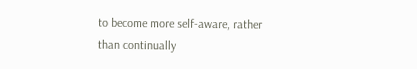to become more self-aware, rather than continually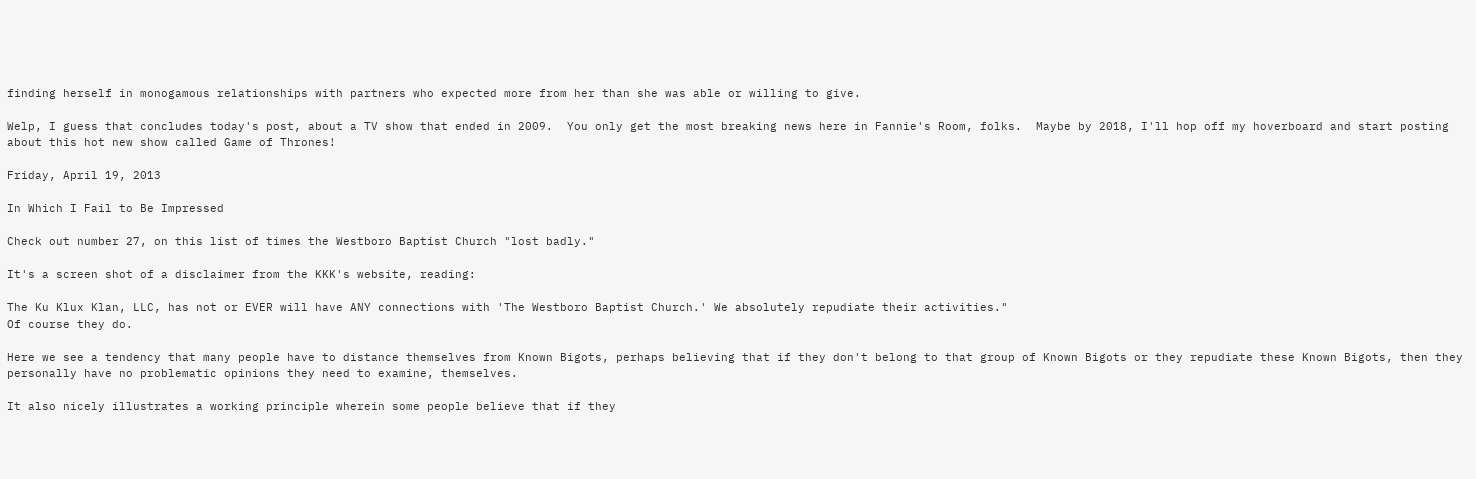finding herself in monogamous relationships with partners who expected more from her than she was able or willing to give.

Welp, I guess that concludes today's post, about a TV show that ended in 2009.  You only get the most breaking news here in Fannie's Room, folks.  Maybe by 2018, I'll hop off my hoverboard and start posting about this hot new show called Game of Thrones!

Friday, April 19, 2013

In Which I Fail to Be Impressed

Check out number 27, on this list of times the Westboro Baptist Church "lost badly."

It's a screen shot of a disclaimer from the KKK's website, reading:

The Ku Klux Klan, LLC, has not or EVER will have ANY connections with 'The Westboro Baptist Church.' We absolutely repudiate their activities."
Of course they do.

Here we see a tendency that many people have to distance themselves from Known Bigots, perhaps believing that if they don't belong to that group of Known Bigots or they repudiate these Known Bigots, then they personally have no problematic opinions they need to examine, themselves.

It also nicely illustrates a working principle wherein some people believe that if they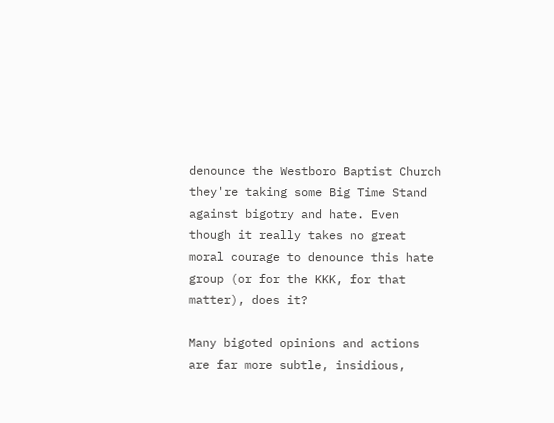denounce the Westboro Baptist Church they're taking some Big Time Stand against bigotry and hate. Even though it really takes no great moral courage to denounce this hate group (or for the KKK, for that matter), does it?

Many bigoted opinions and actions are far more subtle, insidious,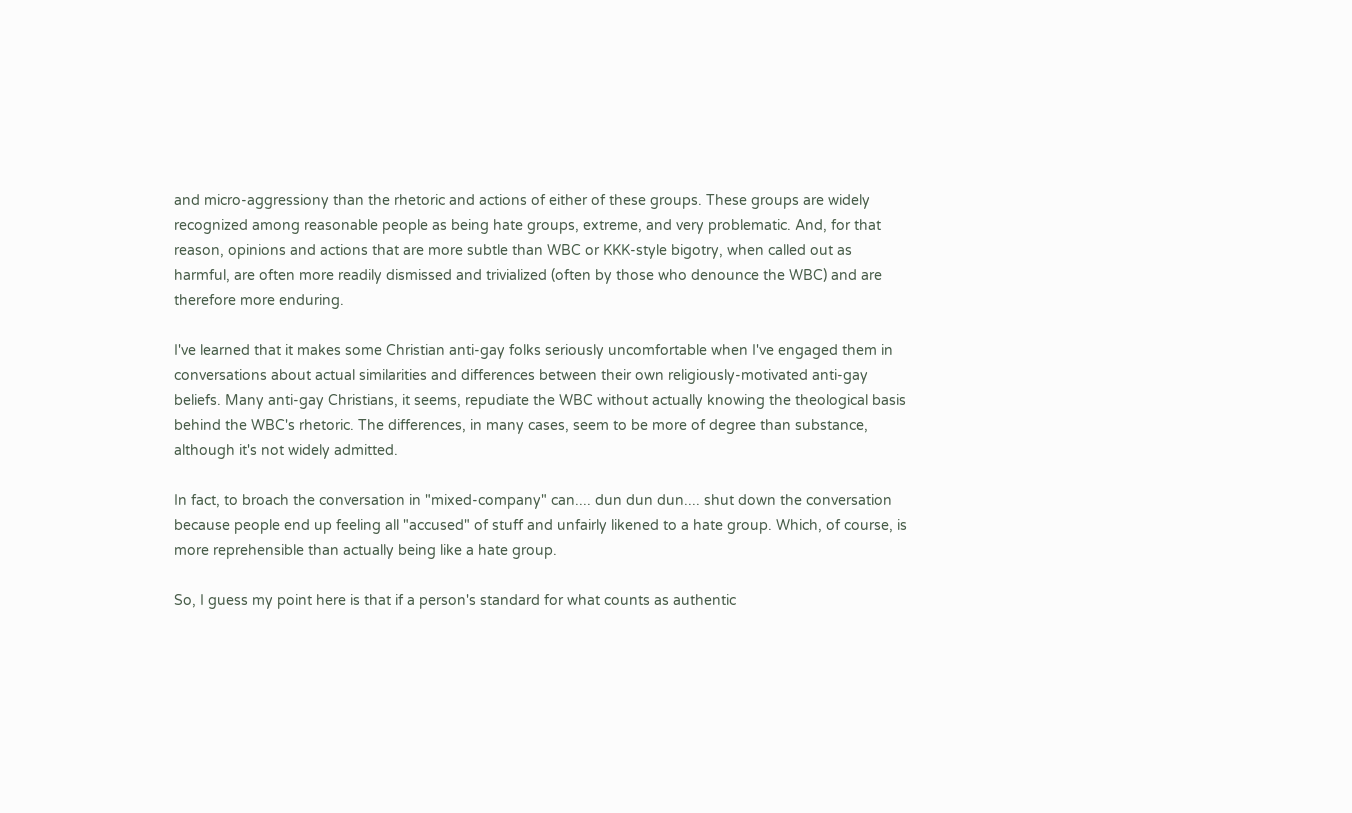and micro-aggressiony than the rhetoric and actions of either of these groups. These groups are widely recognized among reasonable people as being hate groups, extreme, and very problematic. And, for that reason, opinions and actions that are more subtle than WBC or KKK-style bigotry, when called out as harmful, are often more readily dismissed and trivialized (often by those who denounce the WBC) and are therefore more enduring.

I've learned that it makes some Christian anti-gay folks seriously uncomfortable when I've engaged them in conversations about actual similarities and differences between their own religiously-motivated anti-gay beliefs. Many anti-gay Christians, it seems, repudiate the WBC without actually knowing the theological basis behind the WBC's rhetoric. The differences, in many cases, seem to be more of degree than substance, although it's not widely admitted.

In fact, to broach the conversation in "mixed-company" can.... dun dun dun.... shut down the conversation because people end up feeling all "accused" of stuff and unfairly likened to a hate group. Which, of course, is more reprehensible than actually being like a hate group.

So, I guess my point here is that if a person's standard for what counts as authentic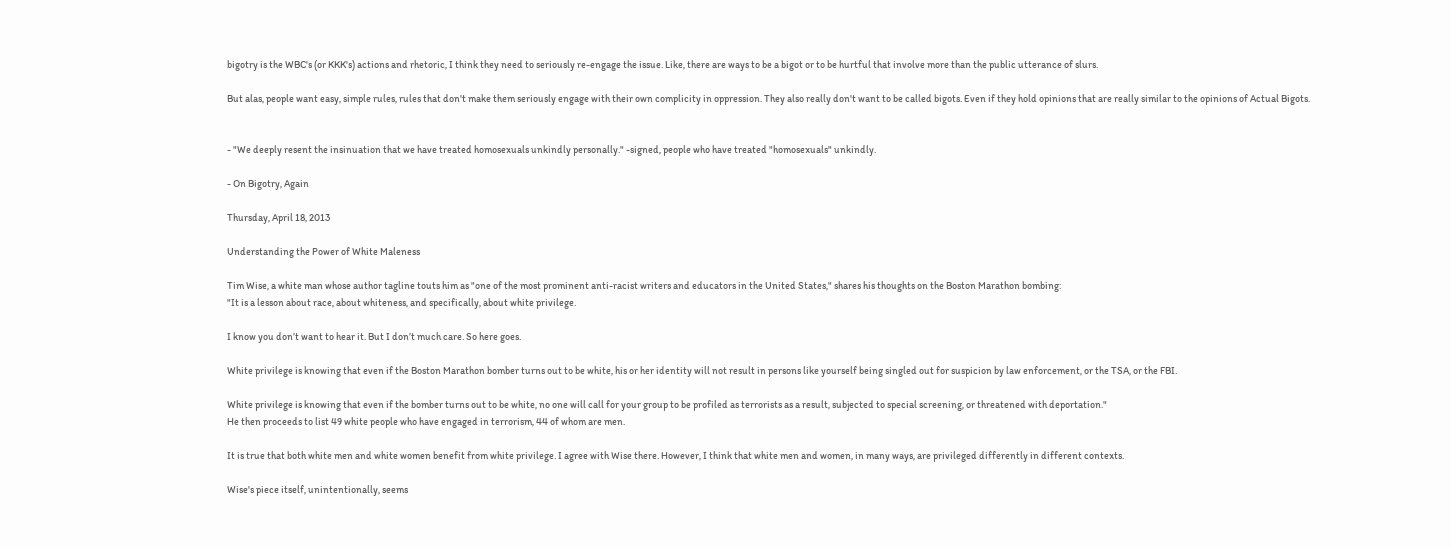bigotry is the WBC's (or KKK's) actions and rhetoric, I think they need to seriously re-engage the issue. Like, there are ways to be a bigot or to be hurtful that involve more than the public utterance of slurs.

But alas, people want easy, simple rules, rules that don't make them seriously engage with their own complicity in oppression. They also really don't want to be called bigots. Even if they hold opinions that are really similar to the opinions of Actual Bigots.


- "We deeply resent the insinuation that we have treated homosexuals unkindly personally." -signed, people who have treated "homosexuals" unkindly.

- On Bigotry, Again

Thursday, April 18, 2013

Understanding the Power of White Maleness

Tim Wise, a white man whose author tagline touts him as "one of the most prominent anti-racist writers and educators in the United States," shares his thoughts on the Boston Marathon bombing:
"It is a lesson about race, about whiteness, and specifically, about white privilege.

I know you don’t want to hear it. But I don’t much care. So here goes.

White privilege is knowing that even if the Boston Marathon bomber turns out to be white, his or her identity will not result in persons like yourself being singled out for suspicion by law enforcement, or the TSA, or the FBI.

White privilege is knowing that even if the bomber turns out to be white, no one will call for your group to be profiled as terrorists as a result, subjected to special screening, or threatened with deportation."
He then proceeds to list 49 white people who have engaged in terrorism, 44 of whom are men.

It is true that both white men and white women benefit from white privilege. I agree with Wise there. However, I think that white men and women, in many ways, are privileged differently in different contexts.

Wise's piece itself, unintentionally, seems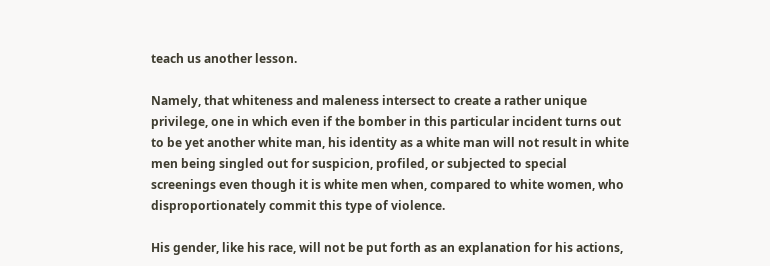teach us another lesson.

Namely, that whiteness and maleness intersect to create a rather unique privilege, one in which even if the bomber in this particular incident turns out to be yet another white man, his identity as a white man will not result in white men being singled out for suspicion, profiled, or subjected to special screenings even though it is white men when, compared to white women, who disproportionately commit this type of violence.

His gender, like his race, will not be put forth as an explanation for his actions,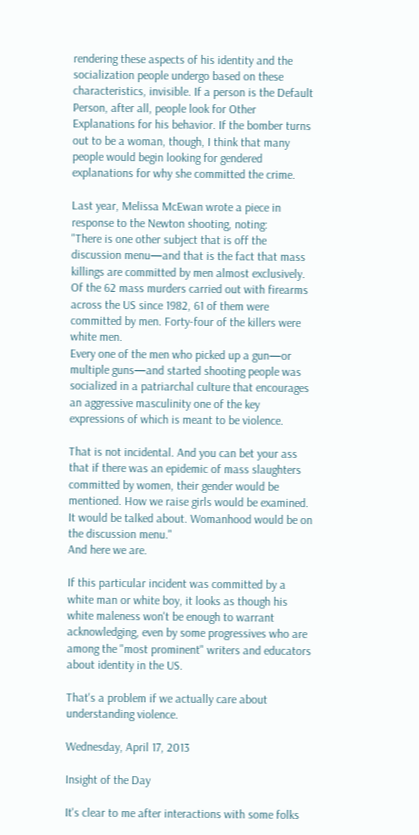rendering these aspects of his identity and the socialization people undergo based on these characteristics, invisible. If a person is the Default Person, after all, people look for Other Explanations for his behavior. If the bomber turns out to be a woman, though, I think that many people would begin looking for gendered explanations for why she committed the crime.

Last year, Melissa McEwan wrote a piece in response to the Newton shooting, noting:
"There is one other subject that is off the discussion menu—and that is the fact that mass killings are committed by men almost exclusively. Of the 62 mass murders carried out with firearms across the US since 1982, 61 of them were committed by men. Forty-four of the killers were white men.
Every one of the men who picked up a gun—or multiple guns—and started shooting people was socialized in a patriarchal culture that encourages an aggressive masculinity one of the key expressions of which is meant to be violence.

That is not incidental. And you can bet your ass that if there was an epidemic of mass slaughters committed by women, their gender would be mentioned. How we raise girls would be examined. It would be talked about. Womanhood would be on the discussion menu."
And here we are.

If this particular incident was committed by a white man or white boy, it looks as though his white maleness won't be enough to warrant acknowledging, even by some progressives who are among the "most prominent" writers and educators about identity in the US.

That's a problem if we actually care about understanding violence.

Wednesday, April 17, 2013

Insight of the Day

It's clear to me after interactions with some folks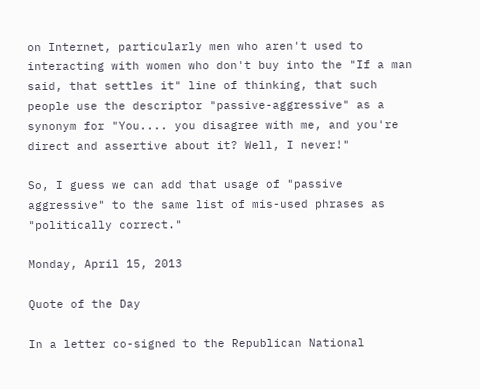on Internet, particularly men who aren't used to interacting with women who don't buy into the "If a man said, that settles it" line of thinking, that such people use the descriptor "passive-aggressive" as a synonym for "You.... you disagree with me, and you're direct and assertive about it? Well, I never!"

So, I guess we can add that usage of "passive aggressive" to the same list of mis-used phrases as "politically correct."

Monday, April 15, 2013

Quote of the Day

In a letter co-signed to the Republican National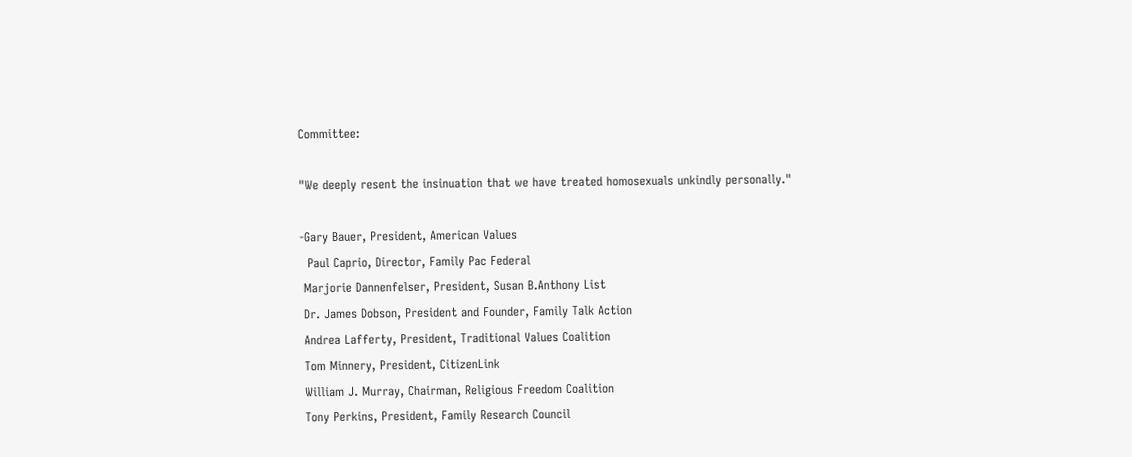Committee:

"We deeply resent the insinuation that we have treated homosexuals unkindly personally."

-Gary Bauer, President, American Values
  Paul Caprio, Director, Family Pac Federal
 Marjorie Dannenfelser, President, Susan B.Anthony List
 Dr. James Dobson, President and Founder, Family Talk Action
 Andrea Lafferty, President, Traditional Values Coalition
 Tom Minnery, President, CitizenLink
 William J. Murray, Chairman, Religious Freedom Coalition
 Tony Perkins, President, Family Research Council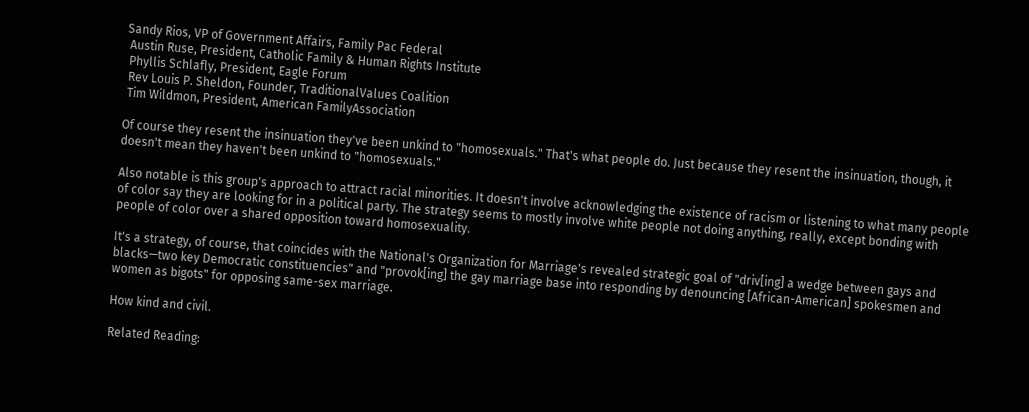Sandy Rios, VP of Government Affairs, Family Pac Federal
 Austin Ruse, President, Catholic Family & Human Rights Institute
 Phyllis Schlafly, President, Eagle Forum
 Rev Louis P. Sheldon, Founder, TraditionalValues Coalition
 Tim Wildmon, President, American FamilyAssociation

Of course they resent the insinuation they've been unkind to "homosexuals." That's what people do. Just because they resent the insinuation, though, it doesn't mean they haven't been unkind to "homosexuals."

Also notable is this group's approach to attract racial minorities. It doesn't involve acknowledging the existence of racism or listening to what many people of color say they are looking for in a political party. The strategy seems to mostly involve white people not doing anything, really, except bonding with people of color over a shared opposition toward homosexuality.

It's a strategy, of course, that coincides with the National's Organization for Marriage's revealed strategic goal of "driv[ing] a wedge between gays and blacks—two key Democratic constituencies" and "provok[ing] the gay marriage base into responding by denouncing [African-American] spokesmen and women as bigots" for opposing same-sex marriage.

How kind and civil.

Related Reading: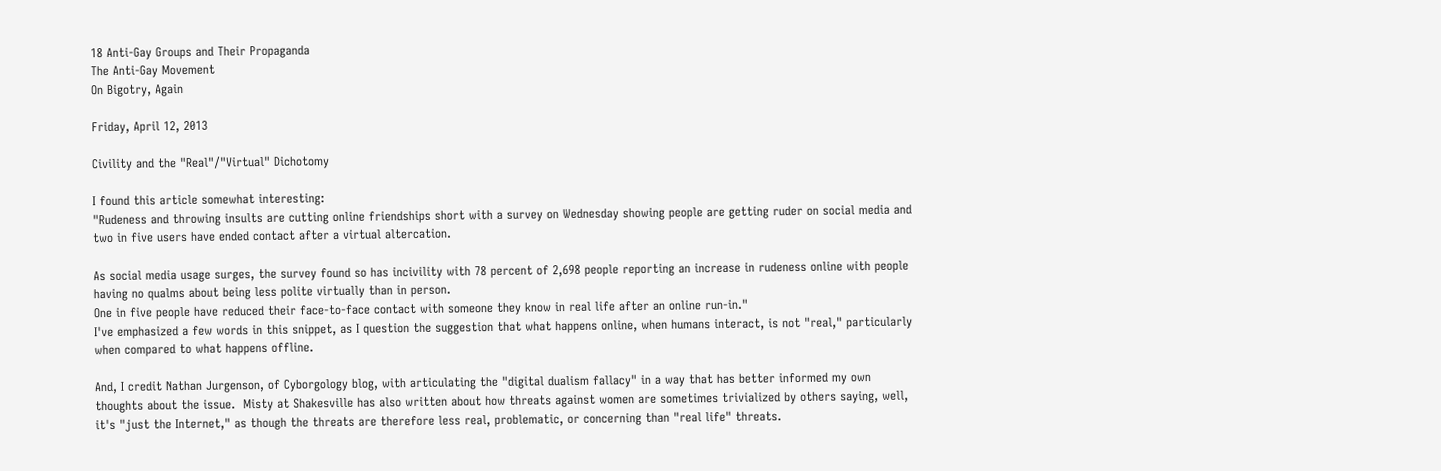18 Anti-Gay Groups and Their Propaganda
The Anti-Gay Movement
On Bigotry, Again

Friday, April 12, 2013

Civility and the "Real"/"Virtual" Dichotomy

I found this article somewhat interesting:
"Rudeness and throwing insults are cutting online friendships short with a survey on Wednesday showing people are getting ruder on social media and two in five users have ended contact after a virtual altercation.

As social media usage surges, the survey found so has incivility with 78 percent of 2,698 people reporting an increase in rudeness online with people having no qualms about being less polite virtually than in person.
One in five people have reduced their face-to-face contact with someone they know in real life after an online run-in."
I've emphasized a few words in this snippet, as I question the suggestion that what happens online, when humans interact, is not "real," particularly when compared to what happens offline.

And, I credit Nathan Jurgenson, of Cyborgology blog, with articulating the "digital dualism fallacy" in a way that has better informed my own thoughts about the issue.  Misty at Shakesville has also written about how threats against women are sometimes trivialized by others saying, well, it's "just the Internet," as though the threats are therefore less real, problematic, or concerning than "real life" threats.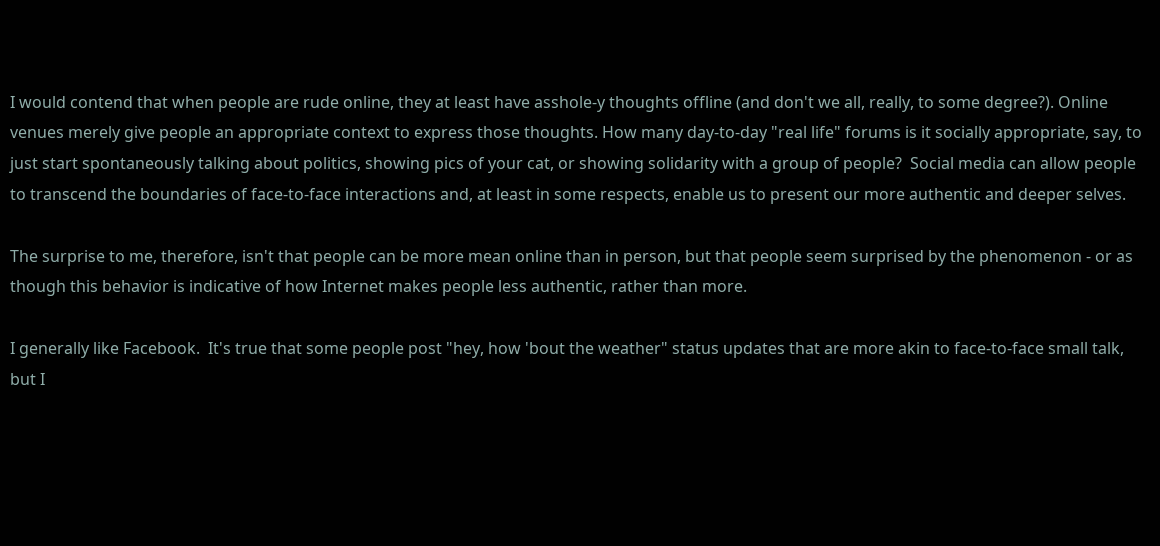I would contend that when people are rude online, they at least have asshole-y thoughts offline (and don't we all, really, to some degree?). Online venues merely give people an appropriate context to express those thoughts. How many day-to-day "real life" forums is it socially appropriate, say, to just start spontaneously talking about politics, showing pics of your cat, or showing solidarity with a group of people?  Social media can allow people to transcend the boundaries of face-to-face interactions and, at least in some respects, enable us to present our more authentic and deeper selves.

The surprise to me, therefore, isn't that people can be more mean online than in person, but that people seem surprised by the phenomenon - or as though this behavior is indicative of how Internet makes people less authentic, rather than more.

I generally like Facebook.  It's true that some people post "hey, how 'bout the weather" status updates that are more akin to face-to-face small talk, but I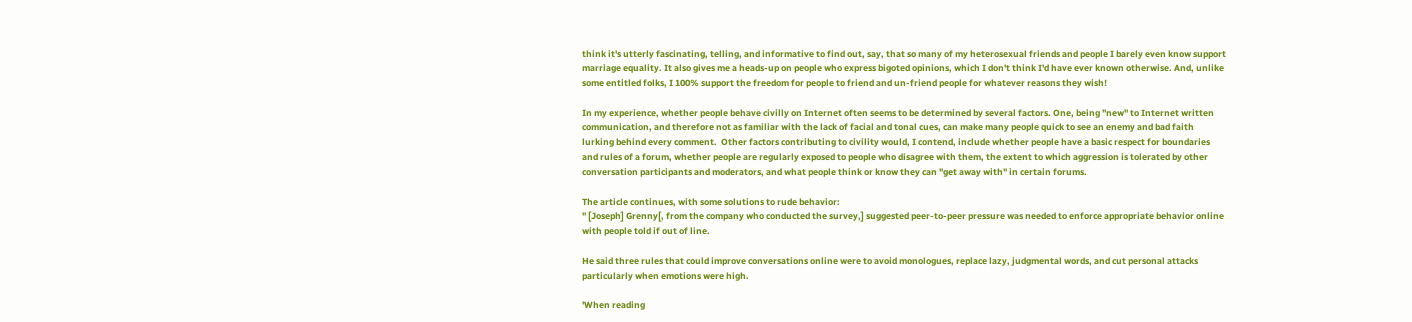think it's utterly fascinating, telling, and informative to find out, say, that so many of my heterosexual friends and people I barely even know support marriage equality. It also gives me a heads-up on people who express bigoted opinions, which I don't think I'd have ever known otherwise. And, unlike some entitled folks, I 100% support the freedom for people to friend and un-friend people for whatever reasons they wish!

In my experience, whether people behave civilly on Internet often seems to be determined by several factors. One, being "new" to Internet written communication, and therefore not as familiar with the lack of facial and tonal cues, can make many people quick to see an enemy and bad faith lurking behind every comment.  Other factors contributing to civility would, I contend, include whether people have a basic respect for boundaries and rules of a forum, whether people are regularly exposed to people who disagree with them, the extent to which aggression is tolerated by other conversation participants and moderators, and what people think or know they can "get away with" in certain forums.

The article continues, with some solutions to rude behavior:
" [Joseph] Grenny[, from the company who conducted the survey,] suggested peer-to-peer pressure was needed to enforce appropriate behavior online with people told if out of line.

He said three rules that could improve conversations online were to avoid monologues, replace lazy, judgmental words, and cut personal attacks particularly when emotions were high.

'When reading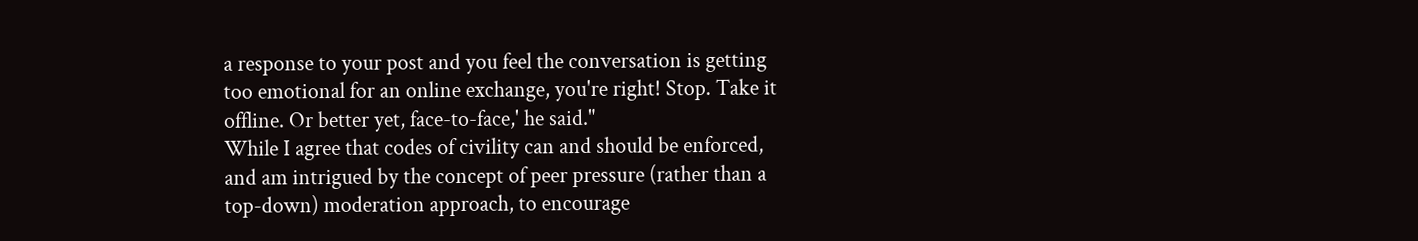a response to your post and you feel the conversation is getting too emotional for an online exchange, you're right! Stop. Take it offline. Or better yet, face-to-face,' he said."
While I agree that codes of civility can and should be enforced, and am intrigued by the concept of peer pressure (rather than a top-down) moderation approach, to encourage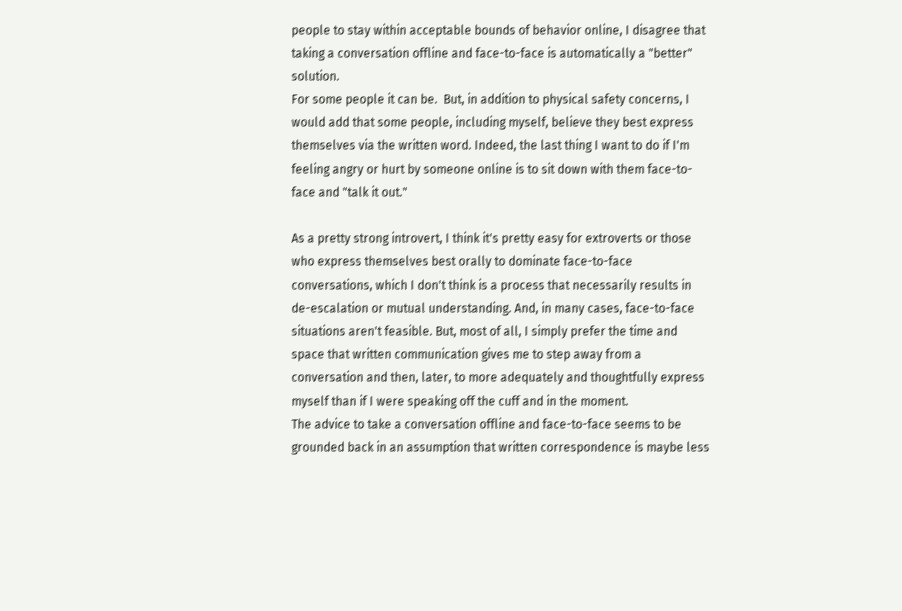people to stay within acceptable bounds of behavior online, I disagree that taking a conversation offline and face-to-face is automatically a "better" solution.
For some people it can be.  But, in addition to physical safety concerns, I would add that some people, including myself, believe they best express themselves via the written word. Indeed, the last thing I want to do if I'm feeling angry or hurt by someone online is to sit down with them face-to-face and "talk it out."

As a pretty strong introvert, I think it's pretty easy for extroverts or those who express themselves best orally to dominate face-to-face conversations, which I don't think is a process that necessarily results in de-escalation or mutual understanding. And, in many cases, face-to-face situations aren't feasible. But, most of all, I simply prefer the time and space that written communication gives me to step away from a conversation and then, later, to more adequately and thoughtfully express myself than if I were speaking off the cuff and in the moment.
The advice to take a conversation offline and face-to-face seems to be grounded back in an assumption that written correspondence is maybe less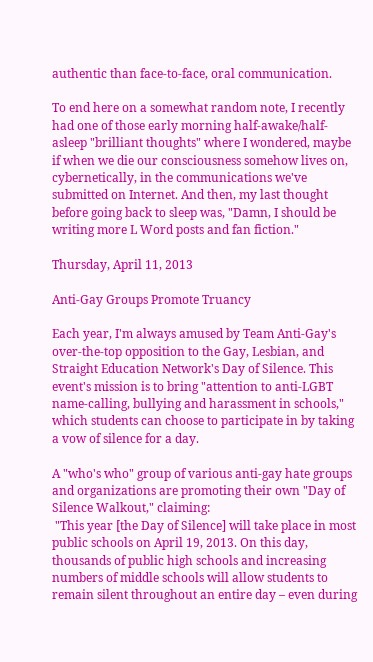authentic than face-to-face, oral communication.

To end here on a somewhat random note, I recently had one of those early morning half-awake/half-asleep "brilliant thoughts" where I wondered, maybe if when we die our consciousness somehow lives on, cybernetically, in the communications we've submitted on Internet. And then, my last thought before going back to sleep was, "Damn, I should be writing more L Word posts and fan fiction."

Thursday, April 11, 2013

Anti-Gay Groups Promote Truancy

Each year, I'm always amused by Team Anti-Gay's over-the-top opposition to the Gay, Lesbian, and Straight Education Network's Day of Silence. This event's mission is to bring "attention to anti-LGBT name-calling, bullying and harassment in schools," which students can choose to participate in by taking a vow of silence for a day.

A "who's who" group of various anti-gay hate groups and organizations are promoting their own "Day of Silence Walkout," claiming:
 "This year [the Day of Silence] will take place in most public schools on April 19, 2013. On this day, thousands of public high schools and increasing numbers of middle schools will allow students to remain silent throughout an entire day – even during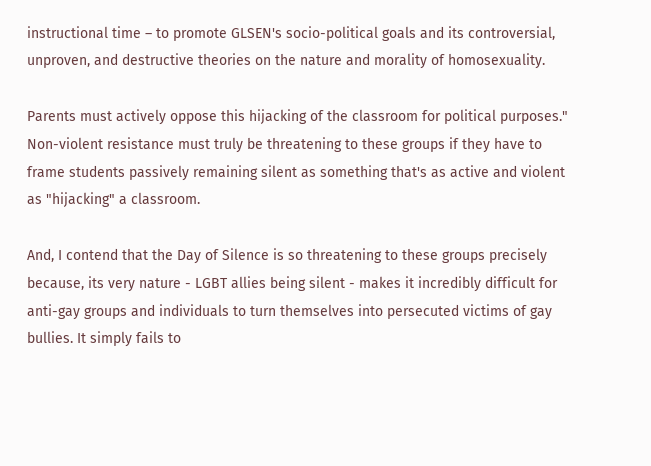instructional time – to promote GLSEN's socio-political goals and its controversial, unproven, and destructive theories on the nature and morality of homosexuality.

Parents must actively oppose this hijacking of the classroom for political purposes."
Non-violent resistance must truly be threatening to these groups if they have to frame students passively remaining silent as something that's as active and violent as "hijacking" a classroom.

And, I contend that the Day of Silence is so threatening to these groups precisely because, its very nature - LGBT allies being silent - makes it incredibly difficult for anti-gay groups and individuals to turn themselves into persecuted victims of gay bullies. It simply fails to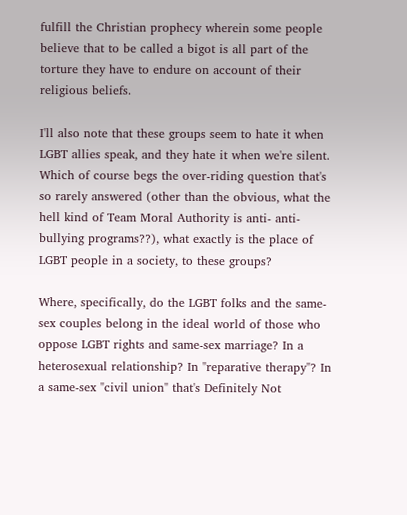fulfill the Christian prophecy wherein some people believe that to be called a bigot is all part of the torture they have to endure on account of their religious beliefs.

I'll also note that these groups seem to hate it when LGBT allies speak, and they hate it when we're silent. Which of course begs the over-riding question that's so rarely answered (other than the obvious, what the hell kind of Team Moral Authority is anti- anti-bullying programs??), what exactly is the place of LGBT people in a society, to these groups?

Where, specifically, do the LGBT folks and the same-sex couples belong in the ideal world of those who oppose LGBT rights and same-sex marriage? In a heterosexual relationship? In "reparative therapy"? In a same-sex "civil union" that's Definitely Not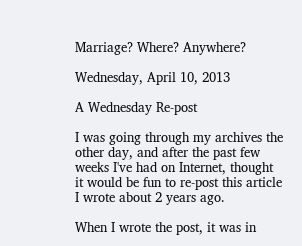Marriage? Where? Anywhere?

Wednesday, April 10, 2013

A Wednesday Re-post

I was going through my archives the other day, and after the past few weeks I've had on Internet, thought it would be fun to re-post this article I wrote about 2 years ago.

When I wrote the post, it was in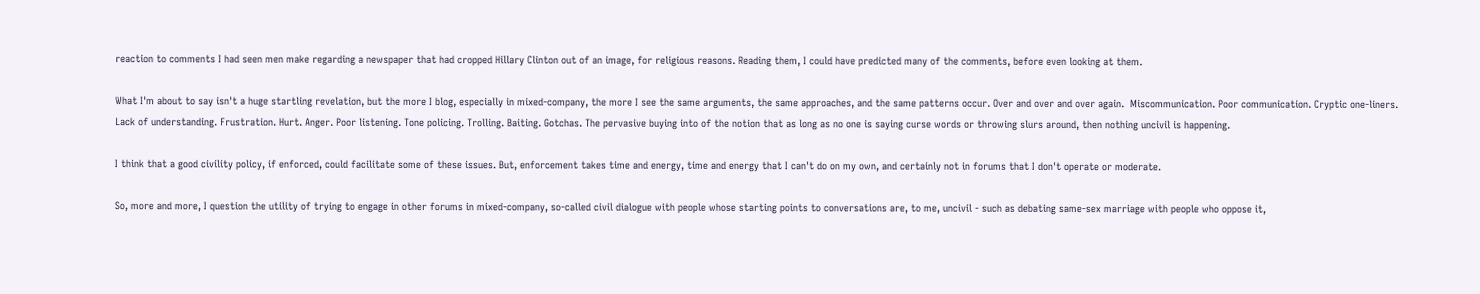reaction to comments I had seen men make regarding a newspaper that had cropped Hillary Clinton out of an image, for religious reasons. Reading them, I could have predicted many of the comments, before even looking at them.

What I'm about to say isn't a huge startling revelation, but the more I blog, especially in mixed-company, the more I see the same arguments, the same approaches, and the same patterns occur. Over and over and over again.  Miscommunication. Poor communication. Cryptic one-liners. Lack of understanding. Frustration. Hurt. Anger. Poor listening. Tone policing. Trolling. Baiting. Gotchas. The pervasive buying into of the notion that as long as no one is saying curse words or throwing slurs around, then nothing uncivil is happening.

I think that a good civility policy, if enforced, could facilitate some of these issues. But, enforcement takes time and energy, time and energy that I can't do on my own, and certainly not in forums that I don't operate or moderate.

So, more and more, I question the utility of trying to engage in other forums in mixed-company, so-called civil dialogue with people whose starting points to conversations are, to me, uncivil - such as debating same-sex marriage with people who oppose it,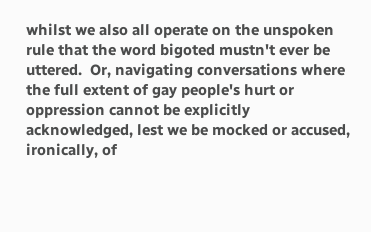whilst we also all operate on the unspoken rule that the word bigoted mustn't ever be uttered.  Or, navigating conversations where the full extent of gay people's hurt or oppression cannot be explicitly acknowledged, lest we be mocked or accused, ironically, of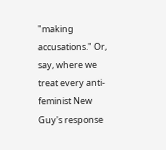"making accusations." Or, say, where we treat every anti-feminist New Guy's response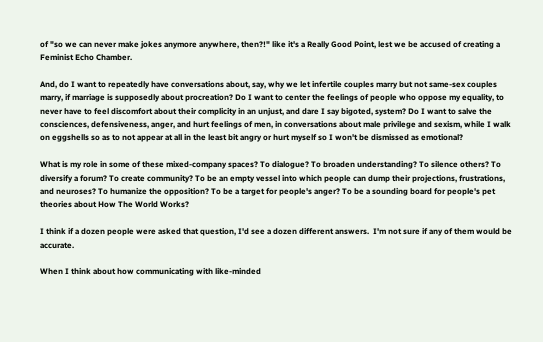of "so we can never make jokes anymore anywhere, then?!" like it's a Really Good Point, lest we be accused of creating a Feminist Echo Chamber.

And, do I want to repeatedly have conversations about, say, why we let infertile couples marry but not same-sex couples marry, if marriage is supposedly about procreation? Do I want to center the feelings of people who oppose my equality, to never have to feel discomfort about their complicity in an unjust, and dare I say bigoted, system? Do I want to salve the consciences, defensiveness, anger, and hurt feelings of men, in conversations about male privilege and sexism, while I walk on eggshells so as to not appear at all in the least bit angry or hurt myself so I won't be dismissed as emotional?

What is my role in some of these mixed-company spaces? To dialogue? To broaden understanding? To silence others? To diversify a forum? To create community? To be an empty vessel into which people can dump their projections, frustrations, and neuroses? To humanize the opposition? To be a target for people's anger? To be a sounding board for people's pet theories about How The World Works?

I think if a dozen people were asked that question, I'd see a dozen different answers.  I'm not sure if any of them would be accurate.

When I think about how communicating with like-minded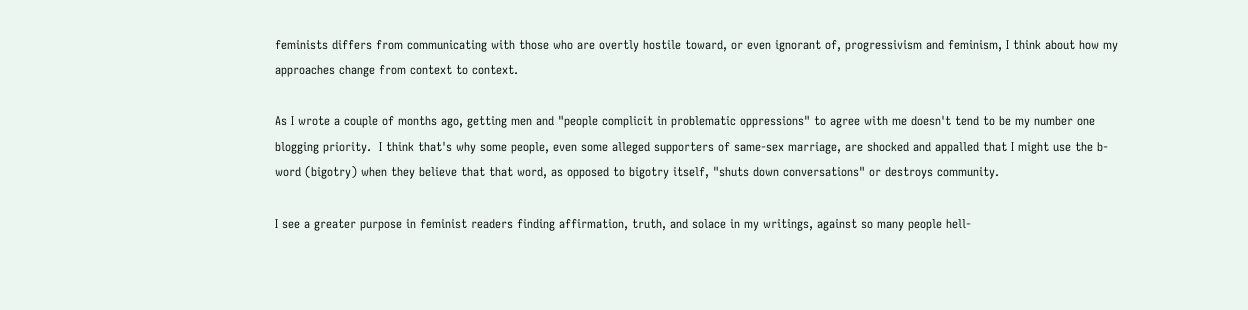feminists differs from communicating with those who are overtly hostile toward, or even ignorant of, progressivism and feminism, I think about how my approaches change from context to context.

As I wrote a couple of months ago, getting men and "people complicit in problematic oppressions" to agree with me doesn't tend to be my number one blogging priority.  I think that's why some people, even some alleged supporters of same-sex marriage, are shocked and appalled that I might use the b-word (bigotry) when they believe that that word, as opposed to bigotry itself, "shuts down conversations" or destroys community.

I see a greater purpose in feminist readers finding affirmation, truth, and solace in my writings, against so many people hell-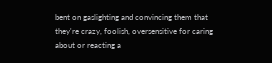bent on gaslighting and convincing them that they're crazy, foolish, oversensitive for caring about or reacting a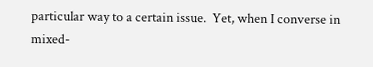particular way to a certain issue.  Yet, when I converse in mixed-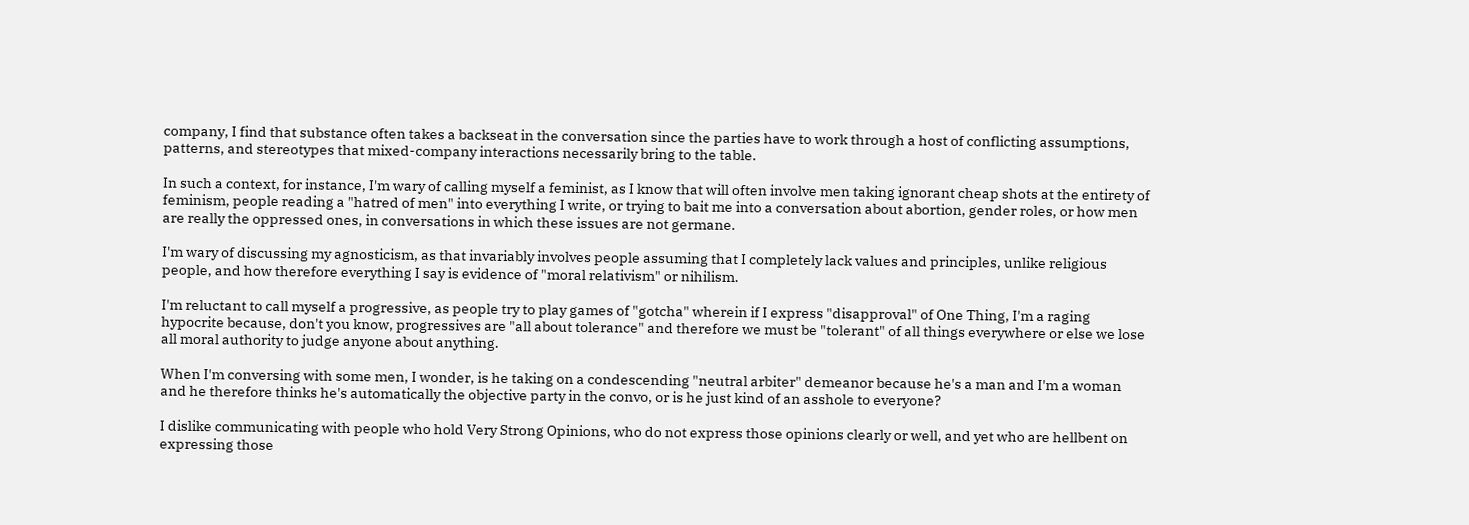company, I find that substance often takes a backseat in the conversation since the parties have to work through a host of conflicting assumptions, patterns, and stereotypes that mixed-company interactions necessarily bring to the table.

In such a context, for instance, I'm wary of calling myself a feminist, as I know that will often involve men taking ignorant cheap shots at the entirety of feminism, people reading a "hatred of men" into everything I write, or trying to bait me into a conversation about abortion, gender roles, or how men are really the oppressed ones, in conversations in which these issues are not germane.

I'm wary of discussing my agnosticism, as that invariably involves people assuming that I completely lack values and principles, unlike religious people, and how therefore everything I say is evidence of "moral relativism" or nihilism.

I'm reluctant to call myself a progressive, as people try to play games of "gotcha" wherein if I express "disapproval" of One Thing, I'm a raging hypocrite because, don't you know, progressives are "all about tolerance" and therefore we must be "tolerant" of all things everywhere or else we lose all moral authority to judge anyone about anything.

When I'm conversing with some men, I wonder, is he taking on a condescending "neutral arbiter" demeanor because he's a man and I'm a woman and he therefore thinks he's automatically the objective party in the convo, or is he just kind of an asshole to everyone?

I dislike communicating with people who hold Very Strong Opinions, who do not express those opinions clearly or well, and yet who are hellbent on expressing those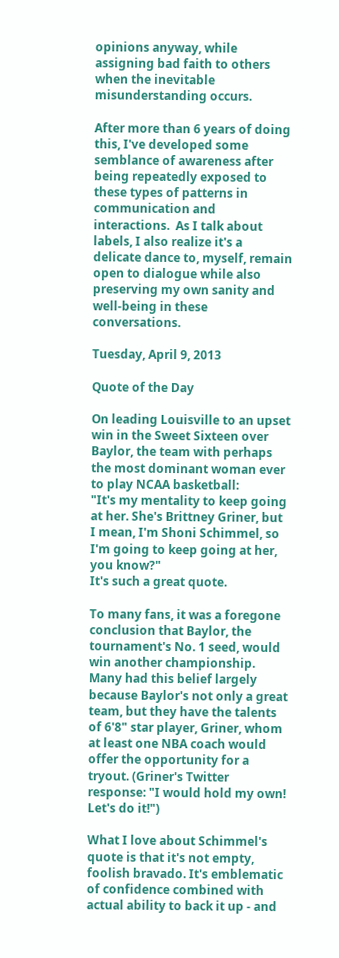opinions anyway, while assigning bad faith to others when the inevitable misunderstanding occurs.

After more than 6 years of doing this, I've developed some semblance of awareness after being repeatedly exposed to these types of patterns in communication and interactions.  As I talk about labels, I also realize it's a delicate dance to, myself, remain open to dialogue while also preserving my own sanity and well-being in these conversations.

Tuesday, April 9, 2013

Quote of the Day

On leading Louisville to an upset win in the Sweet Sixteen over Baylor, the team with perhaps the most dominant woman ever to play NCAA basketball:
"It's my mentality to keep going at her. She's Brittney Griner, but I mean, I'm Shoni Schimmel, so I'm going to keep going at her, you know?"
It's such a great quote.

To many fans, it was a foregone conclusion that Baylor, the tournament's No. 1 seed, would win another championship. Many had this belief largely because Baylor's not only a great team, but they have the talents of 6'8" star player, Griner, whom at least one NBA coach would offer the opportunity for a tryout. (Griner's Twitter response: "I would hold my own! Let's do it!")

What I love about Schimmel's quote is that it's not empty, foolish bravado. It's emblematic of confidence combined with actual ability to back it up - and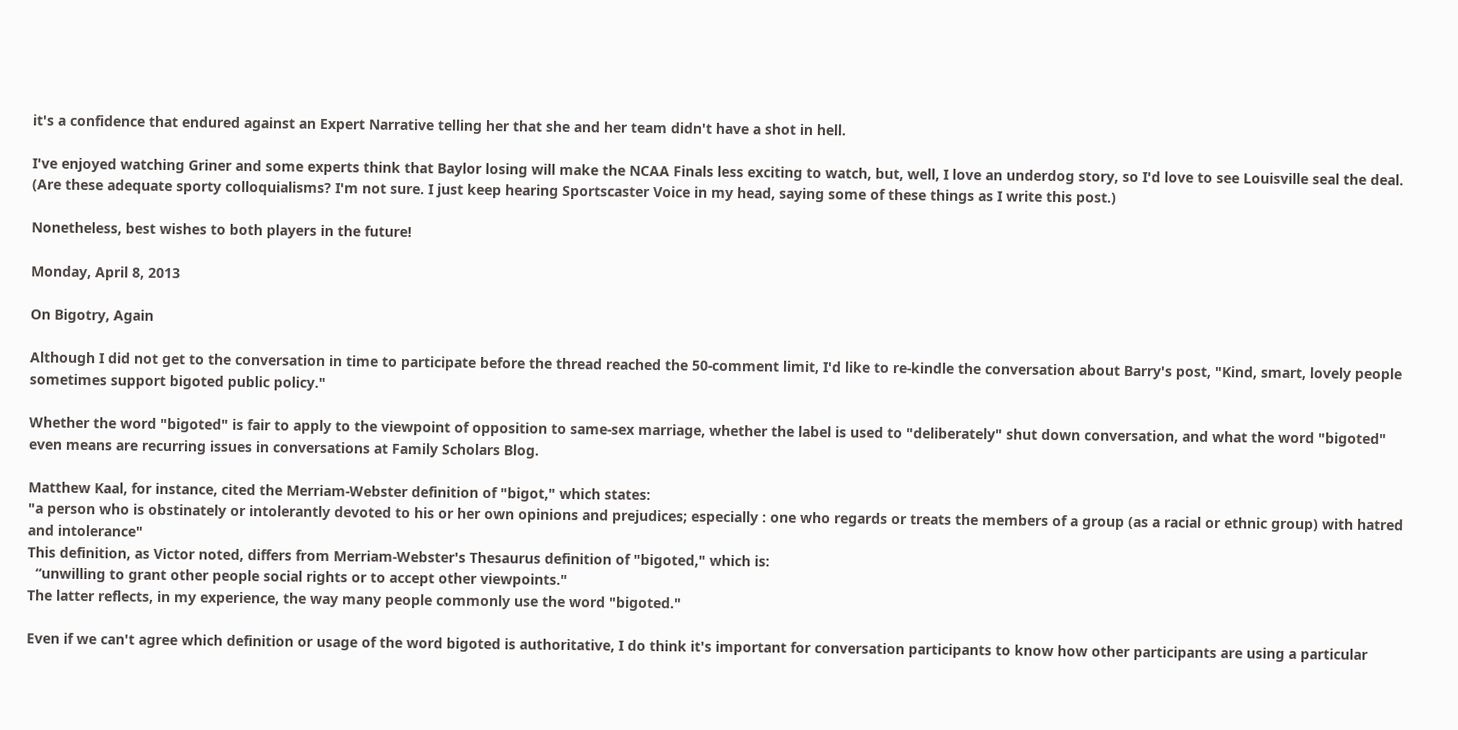it's a confidence that endured against an Expert Narrative telling her that she and her team didn't have a shot in hell.

I've enjoyed watching Griner and some experts think that Baylor losing will make the NCAA Finals less exciting to watch, but, well, I love an underdog story, so I'd love to see Louisville seal the deal. (Are these adequate sporty colloquialisms? I'm not sure. I just keep hearing Sportscaster Voice in my head, saying some of these things as I write this post.)

Nonetheless, best wishes to both players in the future!

Monday, April 8, 2013

On Bigotry, Again

Although I did not get to the conversation in time to participate before the thread reached the 50-comment limit, I'd like to re-kindle the conversation about Barry's post, "Kind, smart, lovely people sometimes support bigoted public policy."

Whether the word "bigoted" is fair to apply to the viewpoint of opposition to same-sex marriage, whether the label is used to "deliberately" shut down conversation, and what the word "bigoted" even means are recurring issues in conversations at Family Scholars Blog.

Matthew Kaal, for instance, cited the Merriam-Webster definition of "bigot," which states:
"a person who is obstinately or intolerantly devoted to his or her own opinions and prejudices; especially : one who regards or treats the members of a group (as a racial or ethnic group) with hatred and intolerance"
This definition, as Victor noted, differs from Merriam-Webster's Thesaurus definition of "bigoted," which is:
  “unwilling to grant other people social rights or to accept other viewpoints."
The latter reflects, in my experience, the way many people commonly use the word "bigoted."

Even if we can't agree which definition or usage of the word bigoted is authoritative, I do think it's important for conversation participants to know how other participants are using a particular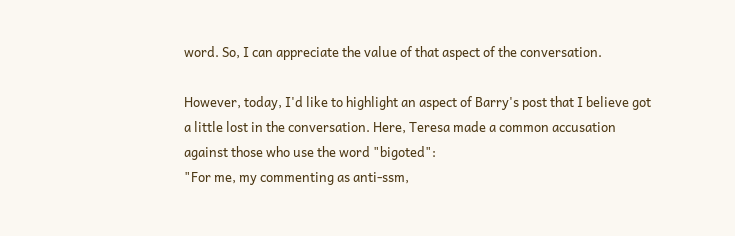word. So, I can appreciate the value of that aspect of the conversation.

However, today, I'd like to highlight an aspect of Barry's post that I believe got a little lost in the conversation. Here, Teresa made a common accusation against those who use the word "bigoted":
"For me, my commenting as anti-ssm,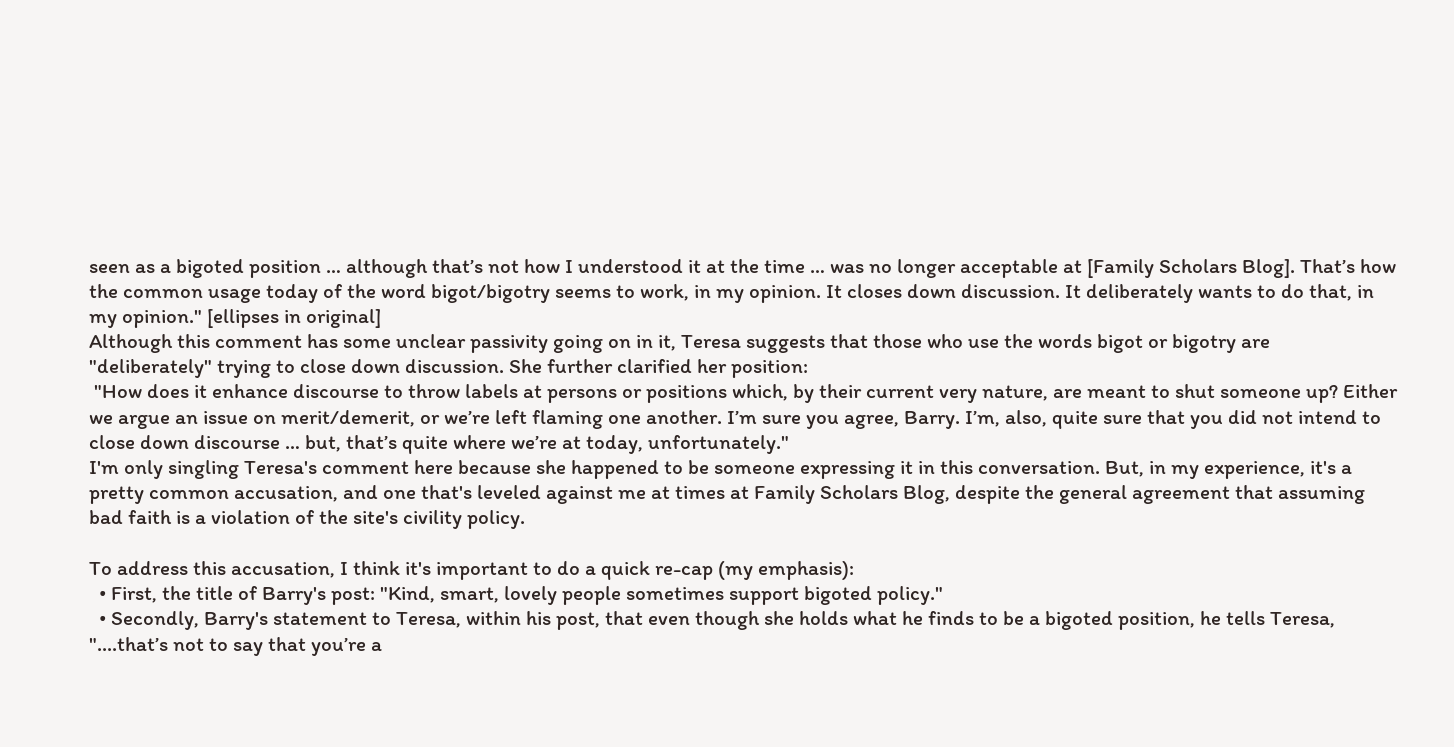seen as a bigoted position … although that’s not how I understood it at the time … was no longer acceptable at [Family Scholars Blog]. That’s how the common usage today of the word bigot/bigotry seems to work, in my opinion. It closes down discussion. It deliberately wants to do that, in my opinion." [ellipses in original]
Although this comment has some unclear passivity going on in it, Teresa suggests that those who use the words bigot or bigotry are "deliberately" trying to close down discussion. She further clarified her position:
 "How does it enhance discourse to throw labels at persons or positions which, by their current very nature, are meant to shut someone up? Either we argue an issue on merit/demerit, or we’re left flaming one another. I’m sure you agree, Barry. I’m, also, quite sure that you did not intend to close down discourse … but, that’s quite where we’re at today, unfortunately."
I'm only singling Teresa's comment here because she happened to be someone expressing it in this conversation. But, in my experience, it's a pretty common accusation, and one that's leveled against me at times at Family Scholars Blog, despite the general agreement that assuming bad faith is a violation of the site's civility policy.

To address this accusation, I think it's important to do a quick re-cap (my emphasis):
  • First, the title of Barry's post: "Kind, smart, lovely people sometimes support bigoted policy."
  • Secondly, Barry's statement to Teresa, within his post, that even though she holds what he finds to be a bigoted position, he tells Teresa, "....that’s not to say that you’re a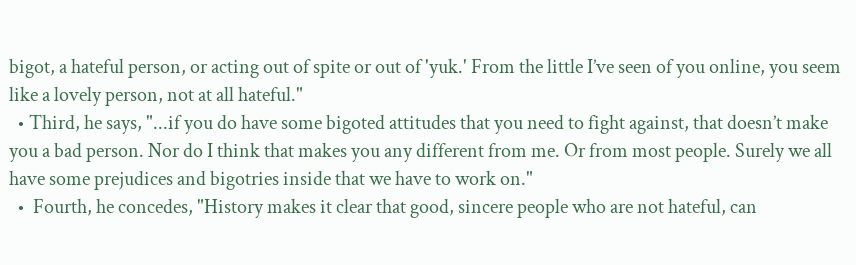bigot, a hateful person, or acting out of spite or out of 'yuk.' From the little I’ve seen of you online, you seem like a lovely person, not at all hateful."
  • Third, he says, "...if you do have some bigoted attitudes that you need to fight against, that doesn’t make you a bad person. Nor do I think that makes you any different from me. Or from most people. Surely we all have some prejudices and bigotries inside that we have to work on."
  •  Fourth, he concedes, "History makes it clear that good, sincere people who are not hateful, can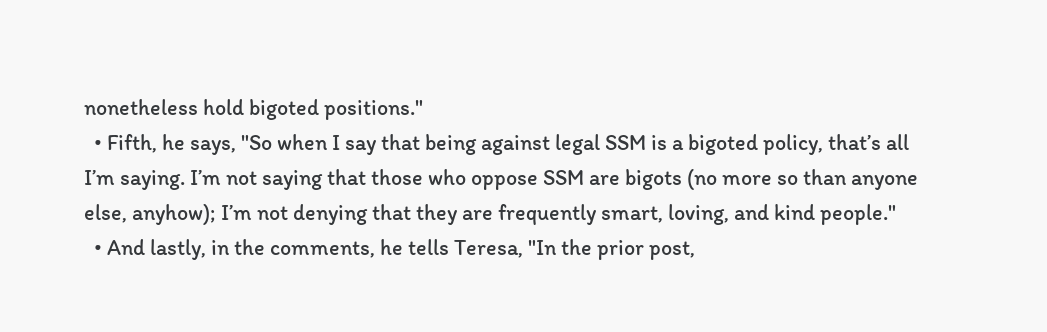nonetheless hold bigoted positions."
  • Fifth, he says, "So when I say that being against legal SSM is a bigoted policy, that’s all I’m saying. I’m not saying that those who oppose SSM are bigots (no more so than anyone else, anyhow); I’m not denying that they are frequently smart, loving, and kind people."
  • And lastly, in the comments, he tells Teresa, "In the prior post,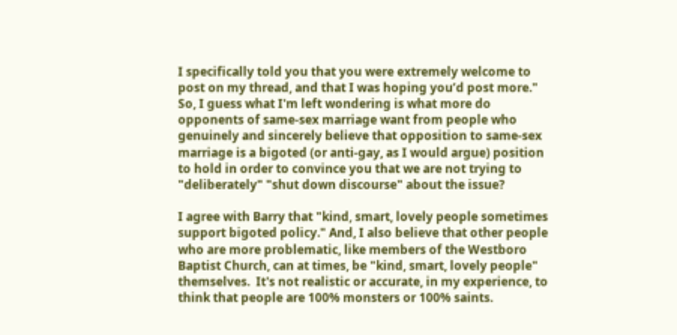I specifically told you that you were extremely welcome to post on my thread, and that I was hoping you’d post more."
So, I guess what I'm left wondering is what more do opponents of same-sex marriage want from people who genuinely and sincerely believe that opposition to same-sex marriage is a bigoted (or anti-gay, as I would argue) position to hold in order to convince you that we are not trying to "deliberately" "shut down discourse" about the issue?

I agree with Barry that "kind, smart, lovely people sometimes support bigoted policy." And, I also believe that other people who are more problematic, like members of the Westboro Baptist Church, can at times, be "kind, smart, lovely people" themselves.  It's not realistic or accurate, in my experience, to think that people are 100% monsters or 100% saints.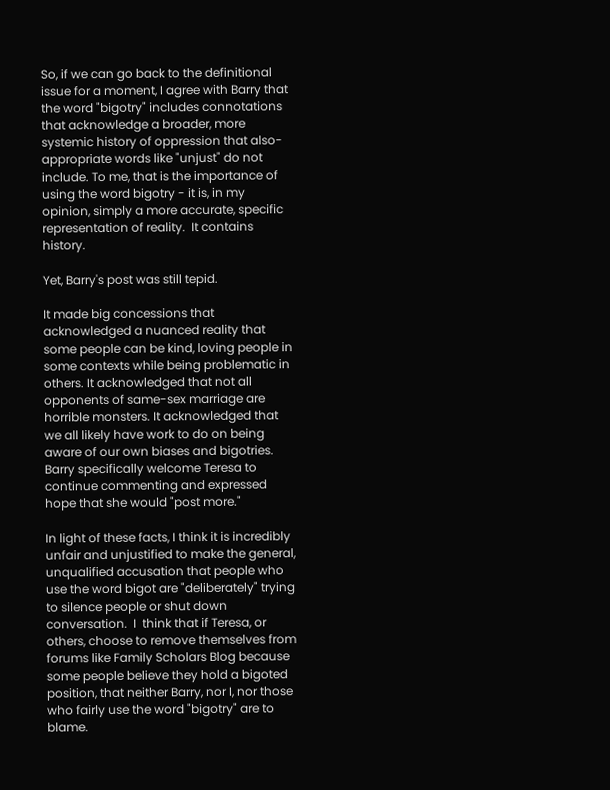So, if we can go back to the definitional issue for a moment, I agree with Barry that the word "bigotry" includes connotations that acknowledge a broader, more systemic history of oppression that also-appropriate words like "unjust" do not include. To me, that is the importance of using the word bigotry - it is, in my opinion, simply a more accurate, specific representation of reality.  It contains history.

Yet, Barry's post was still tepid.

It made big concessions that acknowledged a nuanced reality that some people can be kind, loving people in some contexts while being problematic in others. It acknowledged that not all opponents of same-sex marriage are horrible monsters. It acknowledged that we all likely have work to do on being aware of our own biases and bigotries. Barry specifically welcome Teresa to continue commenting and expressed hope that she would "post more."

In light of these facts, I think it is incredibly unfair and unjustified to make the general, unqualified accusation that people who use the word bigot are "deliberately" trying to silence people or shut down conversation.  I  think that if Teresa, or others, choose to remove themselves from forums like Family Scholars Blog because some people believe they hold a bigoted position, that neither Barry, nor I, nor those who fairly use the word "bigotry" are to blame.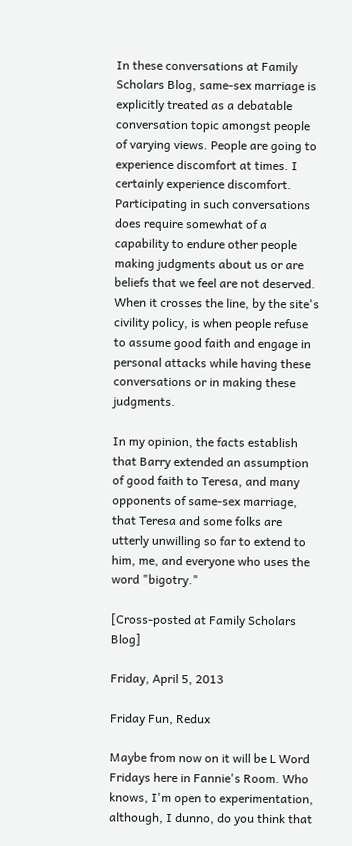In these conversations at Family Scholars Blog, same-sex marriage is explicitly treated as a debatable conversation topic amongst people of varying views. People are going to experience discomfort at times. I certainly experience discomfort. Participating in such conversations does require somewhat of a capability to endure other people making judgments about us or are beliefs that we feel are not deserved. When it crosses the line, by the site's civility policy, is when people refuse to assume good faith and engage in personal attacks while having these conversations or in making these judgments.

In my opinion, the facts establish that Barry extended an assumption of good faith to Teresa, and many opponents of same-sex marriage, that Teresa and some folks are utterly unwilling so far to extend to him, me, and everyone who uses the word "bigotry."

[Cross-posted at Family Scholars Blog]

Friday, April 5, 2013

Friday Fun, Redux

Maybe from now on it will be L Word Fridays here in Fannie's Room. Who knows, I'm open to experimentation, although, I dunno, do you think that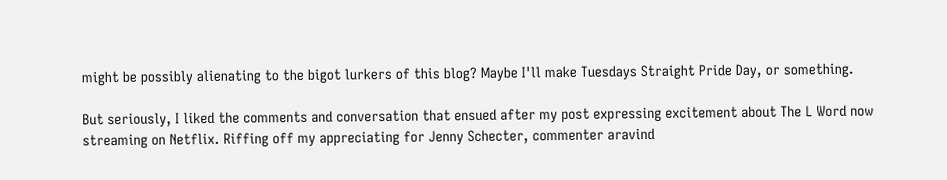might be possibly alienating to the bigot lurkers of this blog? Maybe I'll make Tuesdays Straight Pride Day, or something.

But seriously, I liked the comments and conversation that ensued after my post expressing excitement about The L Word now streaming on Netflix. Riffing off my appreciating for Jenny Schecter, commenter aravind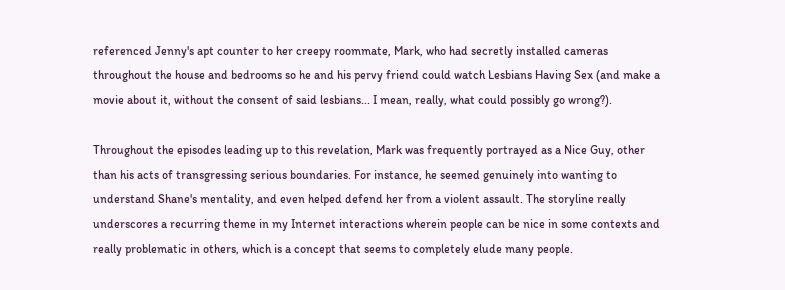referenced Jenny's apt counter to her creepy roommate, Mark, who had secretly installed cameras throughout the house and bedrooms so he and his pervy friend could watch Lesbians Having Sex (and make a movie about it, without the consent of said lesbians... I mean, really, what could possibly go wrong?).

Throughout the episodes leading up to this revelation, Mark was frequently portrayed as a Nice Guy, other than his acts of transgressing serious boundaries. For instance, he seemed genuinely into wanting to understand Shane's mentality, and even helped defend her from a violent assault. The storyline really underscores a recurring theme in my Internet interactions wherein people can be nice in some contexts and really problematic in others, which is a concept that seems to completely elude many people.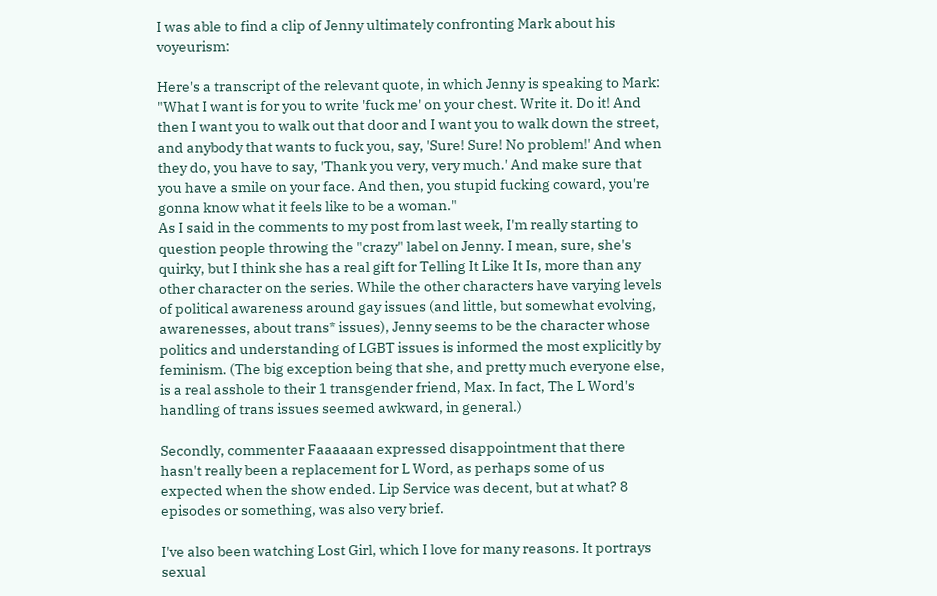I was able to find a clip of Jenny ultimately confronting Mark about his voyeurism:

Here's a transcript of the relevant quote, in which Jenny is speaking to Mark:
"What I want is for you to write 'fuck me' on your chest. Write it. Do it! And then I want you to walk out that door and I want you to walk down the street, and anybody that wants to fuck you, say, 'Sure! Sure! No problem!' And when they do, you have to say, 'Thank you very, very much.' And make sure that you have a smile on your face. And then, you stupid fucking coward, you're gonna know what it feels like to be a woman."
As I said in the comments to my post from last week, I'm really starting to question people throwing the "crazy" label on Jenny. I mean, sure, she's quirky, but I think she has a real gift for Telling It Like It Is, more than any other character on the series. While the other characters have varying levels of political awareness around gay issues (and little, but somewhat evolving, awarenesses, about trans* issues), Jenny seems to be the character whose politics and understanding of LGBT issues is informed the most explicitly by feminism. (The big exception being that she, and pretty much everyone else, is a real asshole to their 1 transgender friend, Max. In fact, The L Word's handling of trans issues seemed awkward, in general.)

Secondly, commenter Faaaaaan expressed disappointment that there hasn't really been a replacement for L Word, as perhaps some of us expected when the show ended. Lip Service was decent, but at what? 8 episodes or something, was also very brief.

I've also been watching Lost Girl, which I love for many reasons. It portrays sexual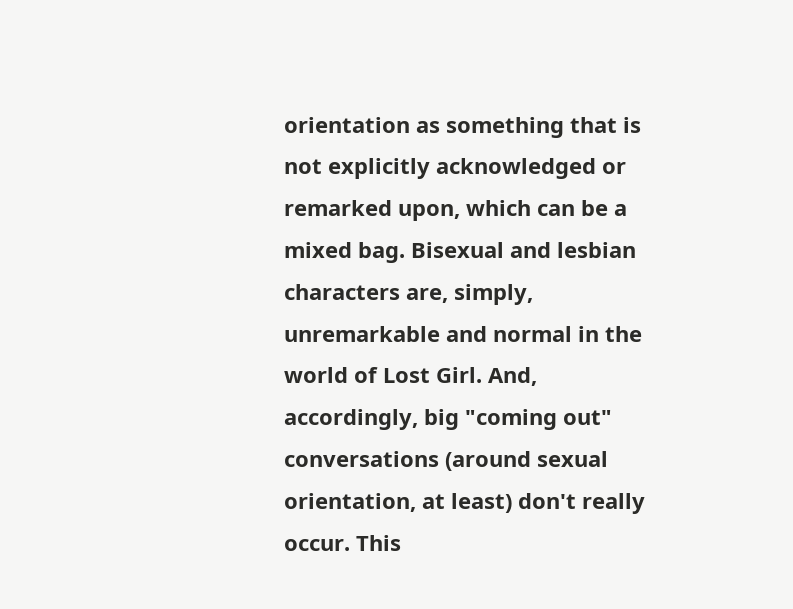orientation as something that is not explicitly acknowledged or remarked upon, which can be a mixed bag. Bisexual and lesbian characters are, simply, unremarkable and normal in the world of Lost Girl. And, accordingly, big "coming out" conversations (around sexual orientation, at least) don't really occur. This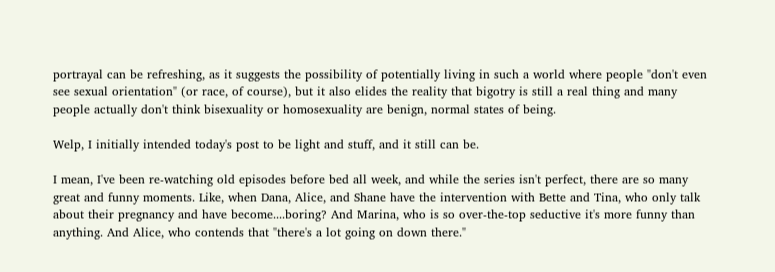portrayal can be refreshing, as it suggests the possibility of potentially living in such a world where people "don't even see sexual orientation" (or race, of course), but it also elides the reality that bigotry is still a real thing and many people actually don't think bisexuality or homosexuality are benign, normal states of being.

Welp, I initially intended today's post to be light and stuff, and it still can be.

I mean, I've been re-watching old episodes before bed all week, and while the series isn't perfect, there are so many great and funny moments. Like, when Dana, Alice, and Shane have the intervention with Bette and Tina, who only talk about their pregnancy and have become....boring? And Marina, who is so over-the-top seductive it's more funny than anything. And Alice, who contends that "there's a lot going on down there."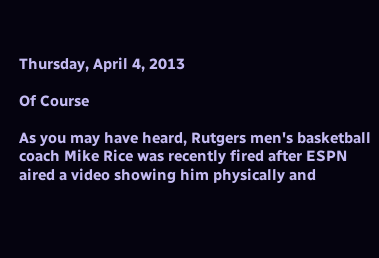Thursday, April 4, 2013

Of Course

As you may have heard, Rutgers men's basketball coach Mike Rice was recently fired after ESPN aired a video showing him physically and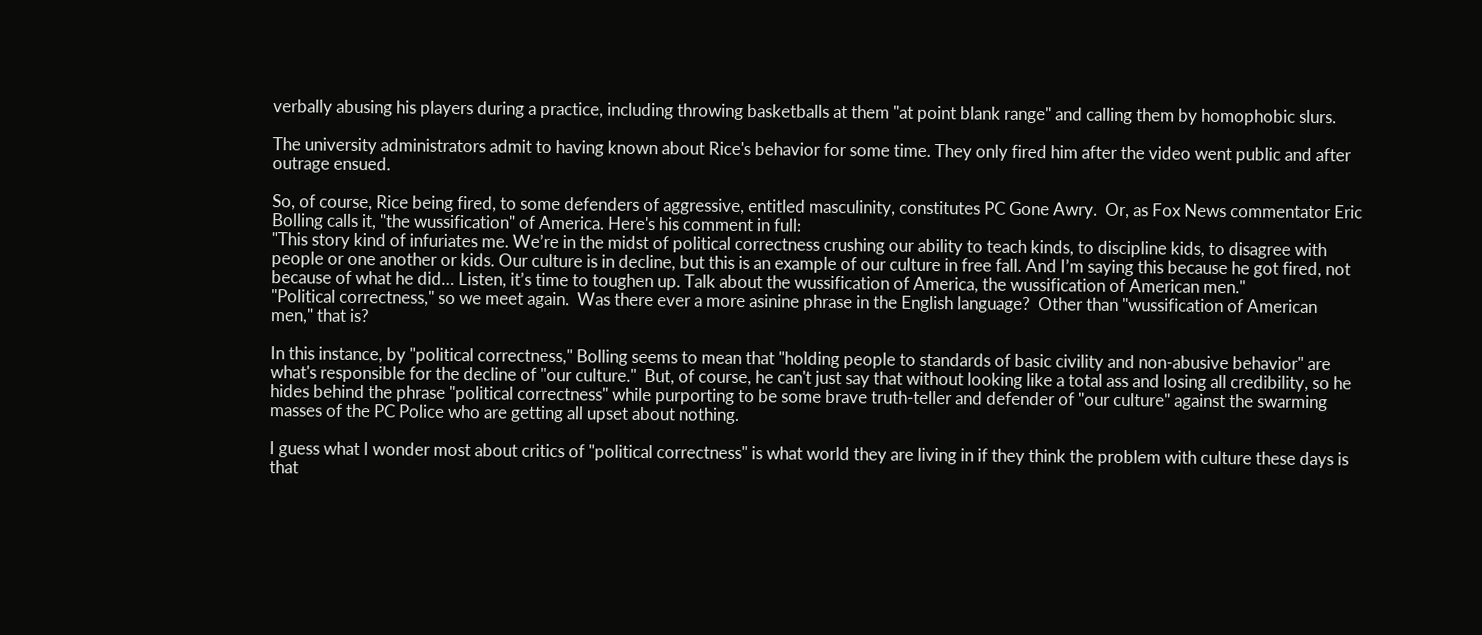verbally abusing his players during a practice, including throwing basketballs at them "at point blank range" and calling them by homophobic slurs.

The university administrators admit to having known about Rice's behavior for some time. They only fired him after the video went public and after outrage ensued.

So, of course, Rice being fired, to some defenders of aggressive, entitled masculinity, constitutes PC Gone Awry.  Or, as Fox News commentator Eric Bolling calls it, "the wussification" of America. Here's his comment in full:
"This story kind of infuriates me. We’re in the midst of political correctness crushing our ability to teach kinds, to discipline kids, to disagree with people or one another or kids. Our culture is in decline, but this is an example of our culture in free fall. And I’m saying this because he got fired, not because of what he did… Listen, it’s time to toughen up. Talk about the wussification of America, the wussification of American men."
"Political correctness," so we meet again.  Was there ever a more asinine phrase in the English language?  Other than "wussification of American men," that is?

In this instance, by "political correctness," Bolling seems to mean that "holding people to standards of basic civility and non-abusive behavior" are what's responsible for the decline of "our culture."  But, of course, he can't just say that without looking like a total ass and losing all credibility, so he hides behind the phrase "political correctness" while purporting to be some brave truth-teller and defender of "our culture" against the swarming masses of the PC Police who are getting all upset about nothing.

I guess what I wonder most about critics of "political correctness" is what world they are living in if they think the problem with culture these days is that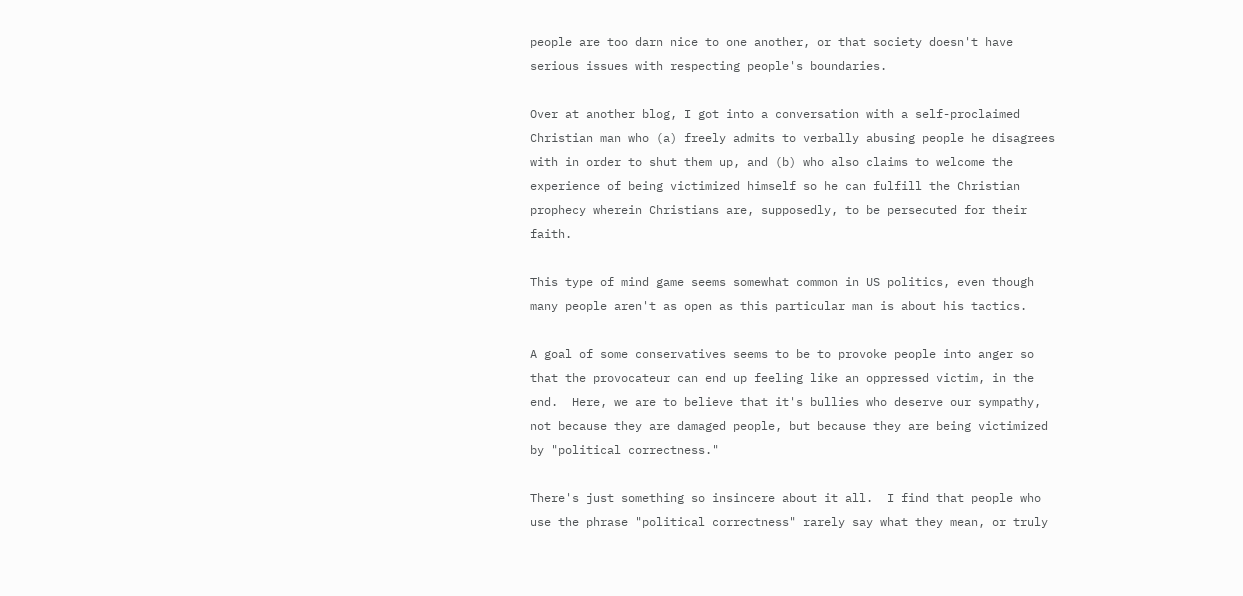people are too darn nice to one another, or that society doesn't have serious issues with respecting people's boundaries.

Over at another blog, I got into a conversation with a self-proclaimed Christian man who (a) freely admits to verbally abusing people he disagrees with in order to shut them up, and (b) who also claims to welcome the experience of being victimized himself so he can fulfill the Christian prophecy wherein Christians are, supposedly, to be persecuted for their faith.

This type of mind game seems somewhat common in US politics, even though many people aren't as open as this particular man is about his tactics.

A goal of some conservatives seems to be to provoke people into anger so that the provocateur can end up feeling like an oppressed victim, in the end.  Here, we are to believe that it's bullies who deserve our sympathy, not because they are damaged people, but because they are being victimized by "political correctness."

There's just something so insincere about it all.  I find that people who use the phrase "political correctness" rarely say what they mean, or truly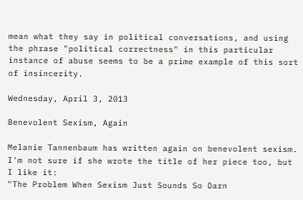mean what they say in political conversations, and using the phrase "political correctness" in this particular instance of abuse seems to be a prime example of this sort of insincerity.

Wednesday, April 3, 2013

Benevolent Sexism, Again

Melanie Tannenbaum has written again on benevolent sexism.  I'm not sure if she wrote the title of her piece too, but I like it:
"The Problem When Sexism Just Sounds So Darn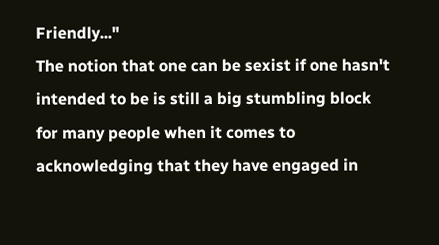Friendly..."
The notion that one can be sexist if one hasn't intended to be is still a big stumbling block for many people when it comes to acknowledging that they have engaged in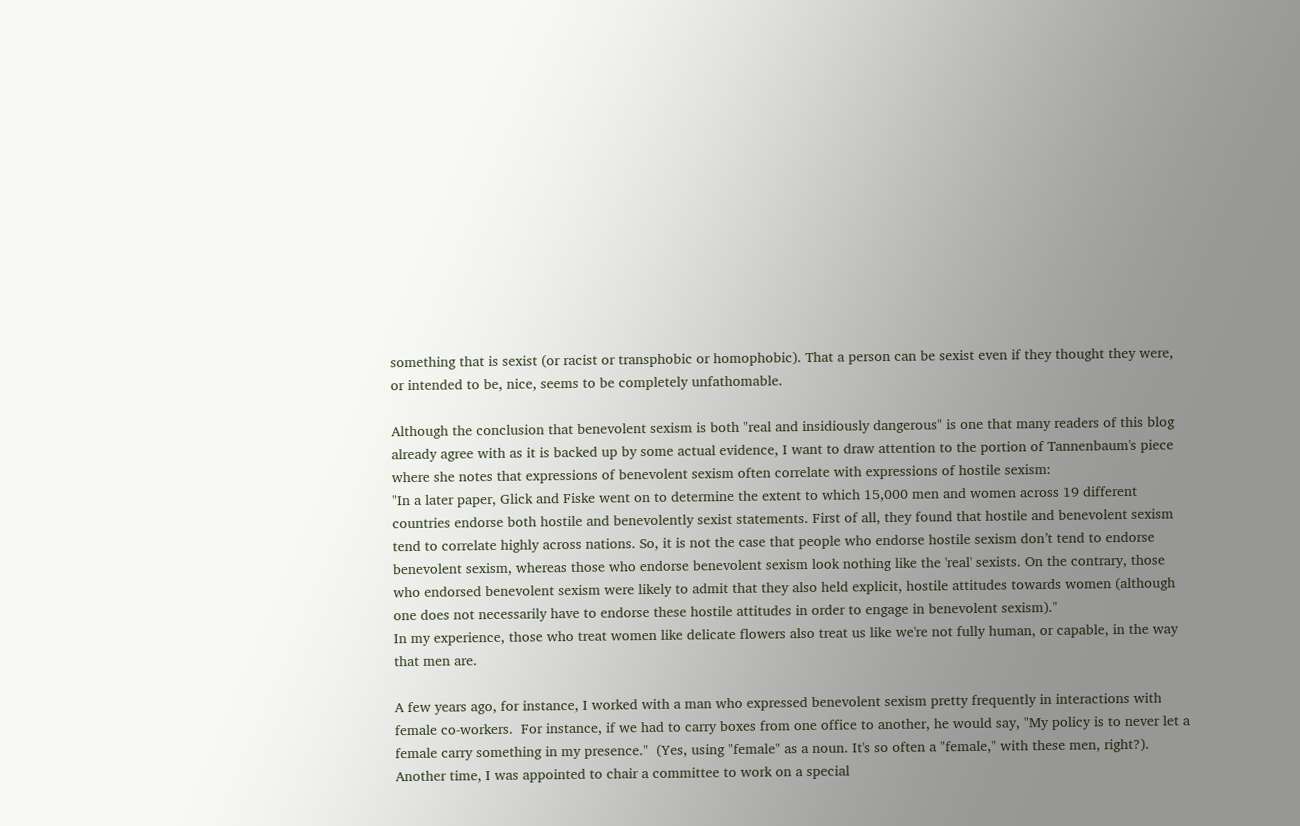something that is sexist (or racist or transphobic or homophobic). That a person can be sexist even if they thought they were, or intended to be, nice, seems to be completely unfathomable.

Although the conclusion that benevolent sexism is both "real and insidiously dangerous" is one that many readers of this blog already agree with as it is backed up by some actual evidence, I want to draw attention to the portion of Tannenbaum's piece where she notes that expressions of benevolent sexism often correlate with expressions of hostile sexism:
"In a later paper, Glick and Fiske went on to determine the extent to which 15,000 men and women across 19 different countries endorse both hostile and benevolently sexist statements. First of all, they found that hostile and benevolent sexism tend to correlate highly across nations. So, it is not the case that people who endorse hostile sexism don’t tend to endorse benevolent sexism, whereas those who endorse benevolent sexism look nothing like the 'real' sexists. On the contrary, those who endorsed benevolent sexism were likely to admit that they also held explicit, hostile attitudes towards women (although one does not necessarily have to endorse these hostile attitudes in order to engage in benevolent sexism)."
In my experience, those who treat women like delicate flowers also treat us like we're not fully human, or capable, in the way that men are.

A few years ago, for instance, I worked with a man who expressed benevolent sexism pretty frequently in interactions with female co-workers.  For instance, if we had to carry boxes from one office to another, he would say, "My policy is to never let a female carry something in my presence."  (Yes, using "female" as a noun. It's so often a "female," with these men, right?). Another time, I was appointed to chair a committee to work on a special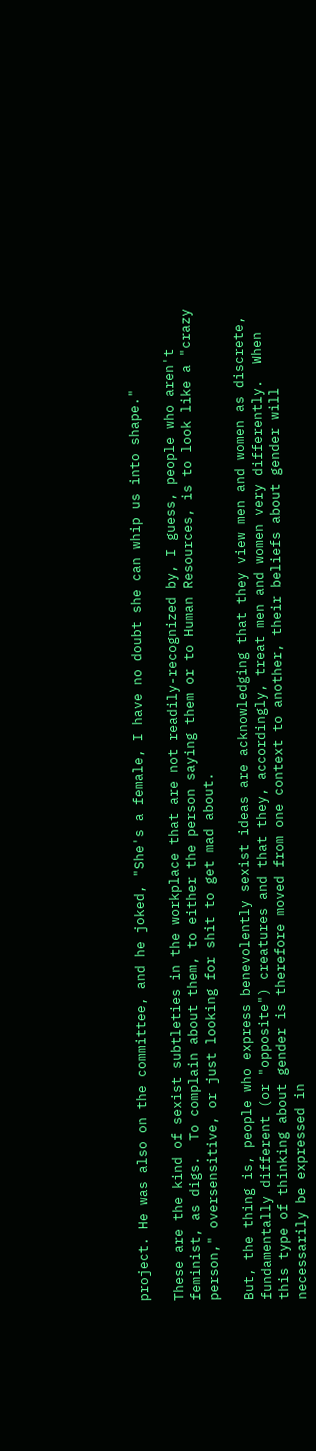project. He was also on the committee, and he joked, "She's a female, I have no doubt she can whip us into shape."

These are the kind of sexist subtleties in the workplace that are not readily-recognized by, I guess, people who aren't feminist, as digs.  To complain about them, to either the person saying them or to Human Resources, is to look like a "crazy person," oversensitive, or just looking for shit to get mad about.

But, the thing is, people who express benevolently sexist ideas are acknowledging that they view men and women as discrete, fundamentally different (or "opposite") creatures and that they, accordingly, treat men and women very differently.  When this type of thinking about gender is therefore moved from one context to another, their beliefs about gender will necessarily be expressed in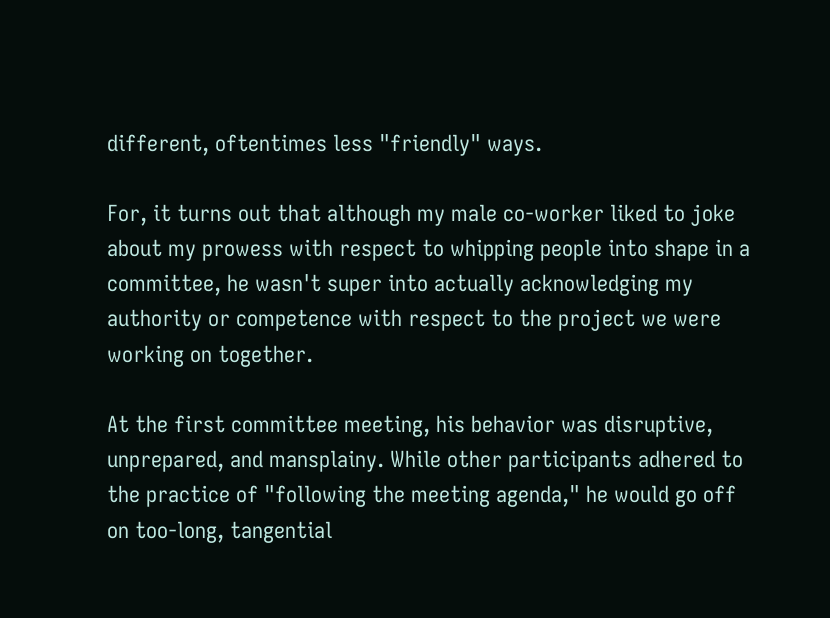different, oftentimes less "friendly" ways.

For, it turns out that although my male co-worker liked to joke about my prowess with respect to whipping people into shape in a committee, he wasn't super into actually acknowledging my authority or competence with respect to the project we were working on together.

At the first committee meeting, his behavior was disruptive, unprepared, and mansplainy. While other participants adhered to the practice of "following the meeting agenda," he would go off on too-long, tangential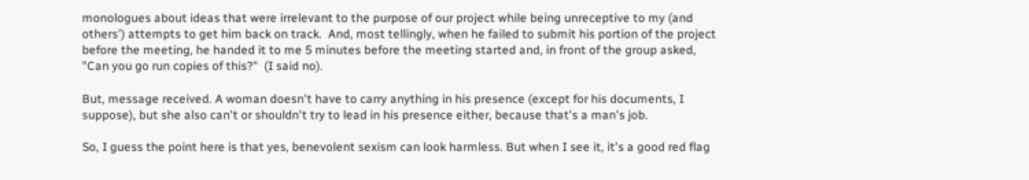monologues about ideas that were irrelevant to the purpose of our project while being unreceptive to my (and others') attempts to get him back on track.  And, most tellingly, when he failed to submit his portion of the project before the meeting, he handed it to me 5 minutes before the meeting started and, in front of the group asked, "Can you go run copies of this?"  (I said no).

But, message received. A woman doesn't have to carry anything in his presence (except for his documents, I suppose), but she also can't or shouldn't try to lead in his presence either, because that's a man's job.

So, I guess the point here is that yes, benevolent sexism can look harmless. But when I see it, it's a good red flag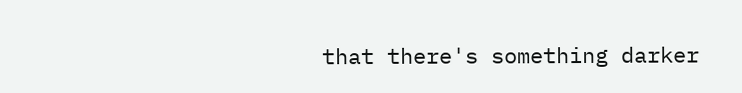that there's something darker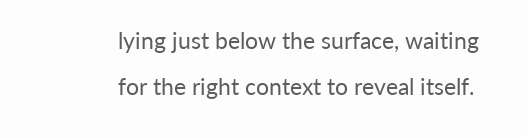lying just below the surface, waiting for the right context to reveal itself.